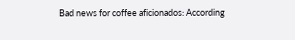Bad news for coffee aficionados: According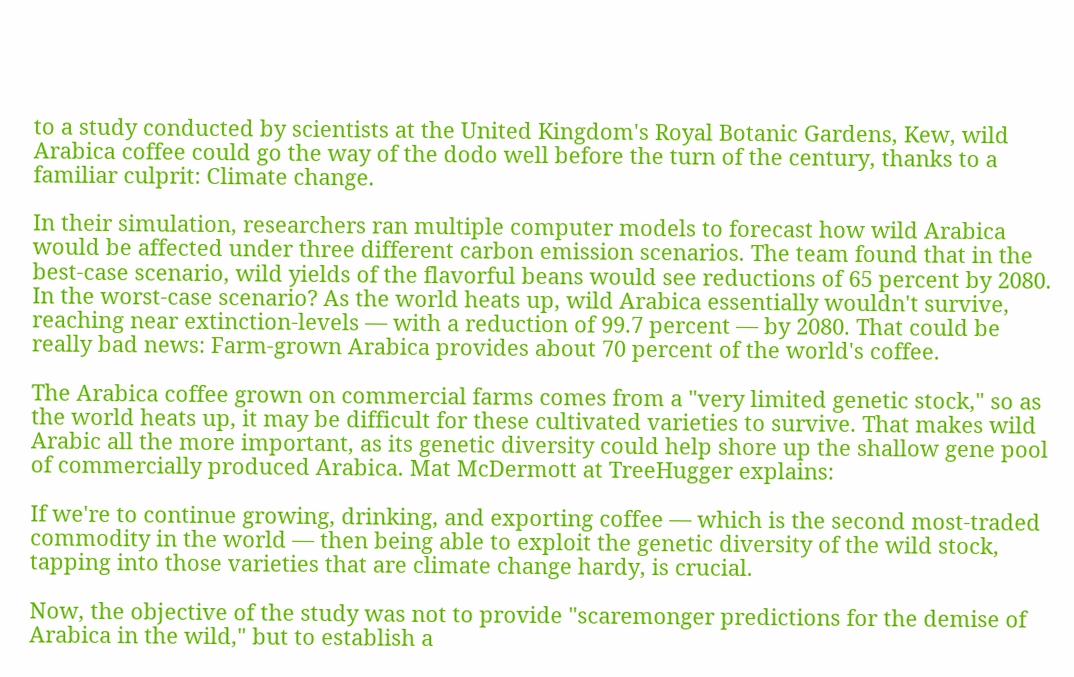to a study conducted by scientists at the United Kingdom's Royal Botanic Gardens, Kew, wild Arabica coffee could go the way of the dodo well before the turn of the century, thanks to a familiar culprit: Climate change.

In their simulation, researchers ran multiple computer models to forecast how wild Arabica would be affected under three different carbon emission scenarios. The team found that in the best-case scenario, wild yields of the flavorful beans would see reductions of 65 percent by 2080. In the worst-case scenario? As the world heats up, wild Arabica essentially wouldn't survive, reaching near extinction-levels — with a reduction of 99.7 percent — by 2080. That could be really bad news: Farm-grown Arabica provides about 70 percent of the world's coffee.

The Arabica coffee grown on commercial farms comes from a "very limited genetic stock," so as the world heats up, it may be difficult for these cultivated varieties to survive. That makes wild Arabic all the more important, as its genetic diversity could help shore up the shallow gene pool of commercially produced Arabica. Mat McDermott at TreeHugger explains:

If we're to continue growing, drinking, and exporting coffee — which is the second most-traded commodity in the world — then being able to exploit the genetic diversity of the wild stock, tapping into those varieties that are climate change hardy, is crucial.

Now, the objective of the study was not to provide "scaremonger predictions for the demise of Arabica in the wild," but to establish a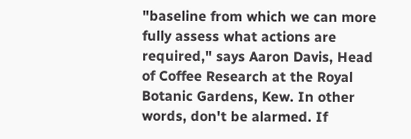"baseline from which we can more fully assess what actions are required," says Aaron Davis, Head of Coffee Research at the Royal Botanic Gardens, Kew. In other words, don't be alarmed. If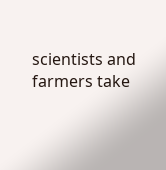scientists and farmers take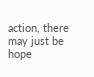action, there may just be hope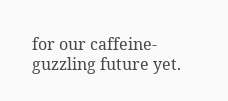for our caffeine-guzzling future yet.